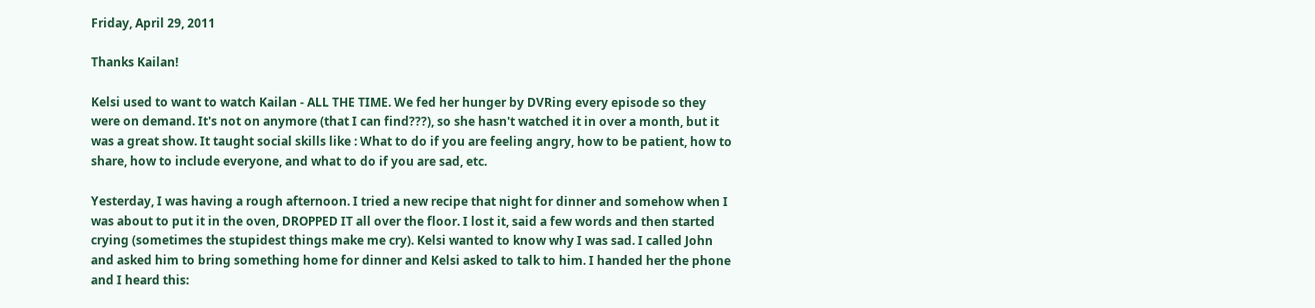Friday, April 29, 2011

Thanks Kailan!

Kelsi used to want to watch Kailan - ALL THE TIME. We fed her hunger by DVRing every episode so they were on demand. It's not on anymore (that I can find???), so she hasn't watched it in over a month, but it was a great show. It taught social skills like : What to do if you are feeling angry, how to be patient, how to share, how to include everyone, and what to do if you are sad, etc.

Yesterday, I was having a rough afternoon. I tried a new recipe that night for dinner and somehow when I was about to put it in the oven, DROPPED IT all over the floor. I lost it, said a few words and then started crying (sometimes the stupidest things make me cry). Kelsi wanted to know why I was sad. I called John and asked him to bring something home for dinner and Kelsi asked to talk to him. I handed her the phone and I heard this: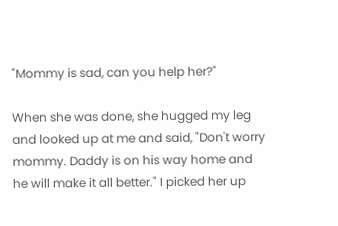"Mommy is sad, can you help her?"

When she was done, she hugged my leg and looked up at me and said, "Don't worry mommy. Daddy is on his way home and he will make it all better." I picked her up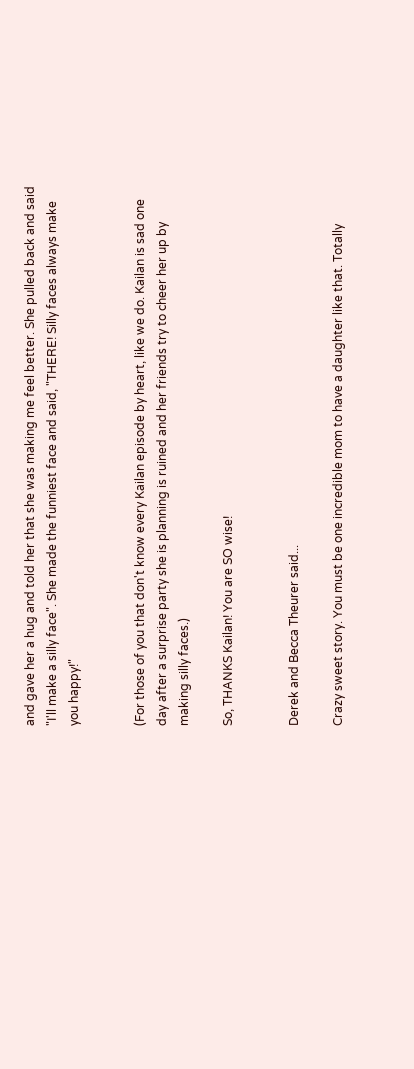and gave her a hug and told her that she was making me feel better. She pulled back and said "I'll make a silly face". She made the funniest face and said, "THERE! Silly faces always make you happy!"


(For those of you that don't know every Kailan episode by heart, like we do. Kailan is sad one day after a surprise party she is planning is ruined and her friends try to cheer her up by making silly faces.)

So, THANKS Kailan! You are SO wise!


Derek and Becca Theurer said...

Crazy sweet story. You must be one incredible mom to have a daughter like that. Totally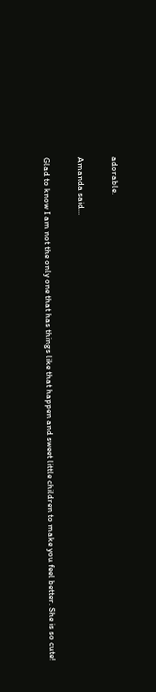adorable.

Amanda said...

Glad to know I am not the only one that has things like that happen and sweet little children to make you feel better. She is so cute!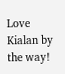Love Kialan by the way!